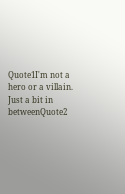Quote1I'm not a hero or a villain. Just a bit in betweenQuote2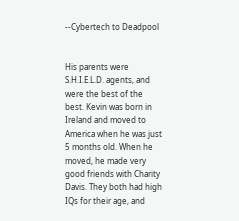--Cybertech to Deadpool


His parents were S.H.I.E.L.D. agents, and were the best of the best. Kevin was born in Ireland and moved to America when he was just 5 months old. When he moved, he made very good friends with Charity Davis. They both had high IQs for their age, and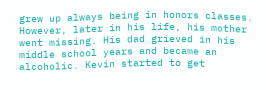grew up always being in honors classes. However, later in his life, his mother went missing. His dad grieved in his middle school years and became an alcoholic. Kevin started to get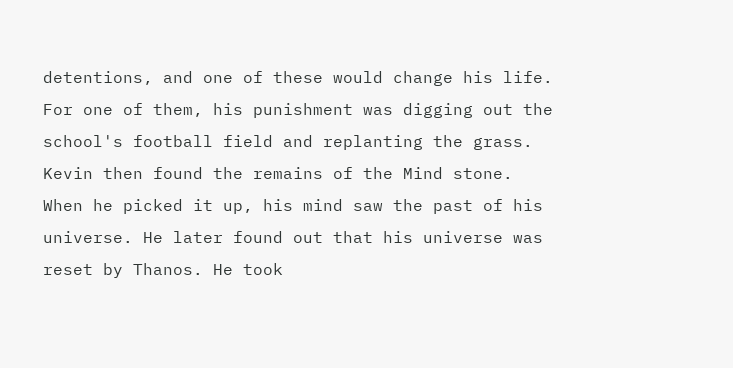detentions, and one of these would change his life. For one of them, his punishment was digging out the school's football field and replanting the grass. Kevin then found the remains of the Mind stone. When he picked it up, his mind saw the past of his universe. He later found out that his universe was reset by Thanos. He took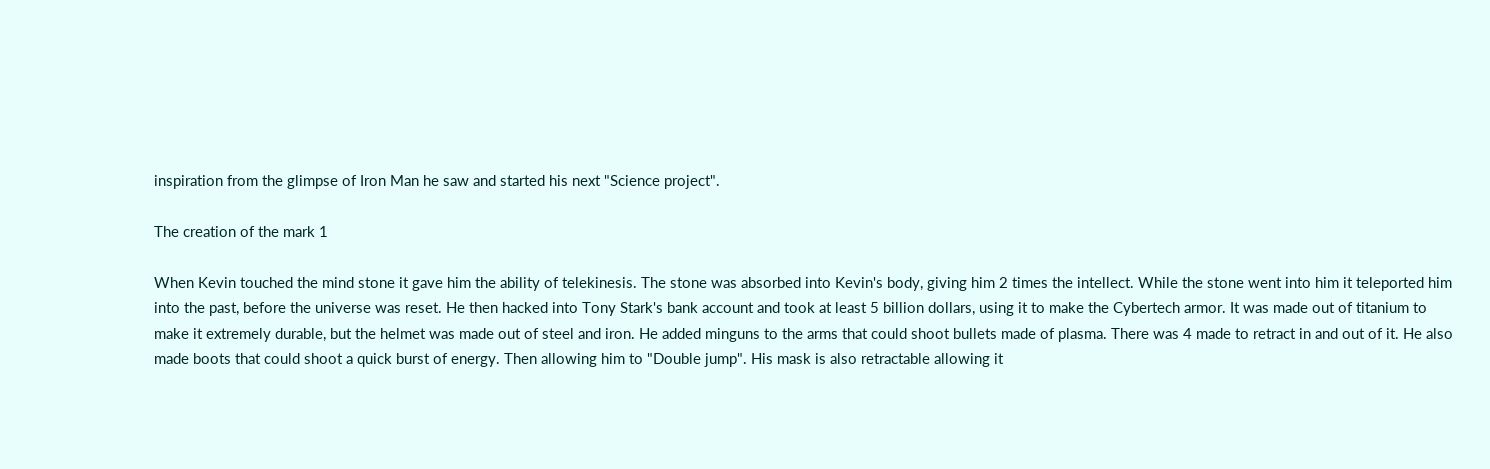inspiration from the glimpse of Iron Man he saw and started his next "Science project".

The creation of the mark 1

When Kevin touched the mind stone it gave him the ability of telekinesis. The stone was absorbed into Kevin's body, giving him 2 times the intellect. While the stone went into him it teleported him into the past, before the universe was reset. He then hacked into Tony Stark's bank account and took at least 5 billion dollars, using it to make the Cybertech armor. It was made out of titanium to make it extremely durable, but the helmet was made out of steel and iron. He added minguns to the arms that could shoot bullets made of plasma. There was 4 made to retract in and out of it. He also made boots that could shoot a quick burst of energy. Then allowing him to "Double jump". His mask is also retractable allowing it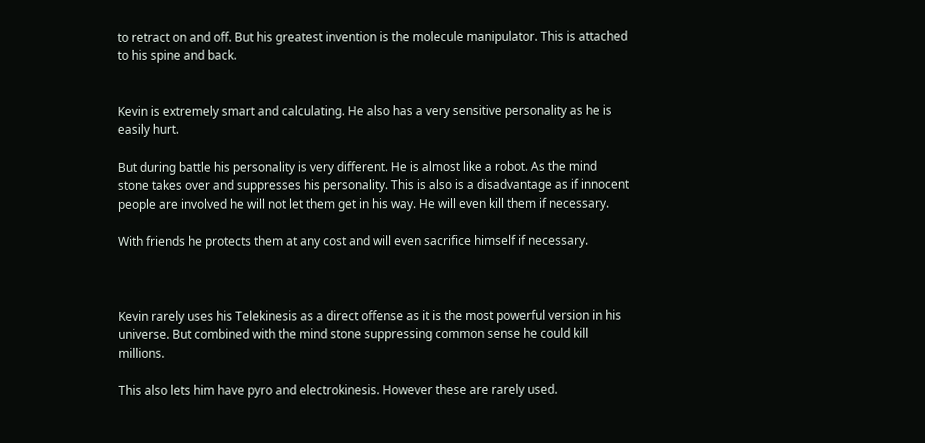to retract on and off. But his greatest invention is the molecule manipulator. This is attached to his spine and back.


Kevin is extremely smart and calculating. He also has a very sensitive personality as he is easily hurt.

But during battle his personality is very different. He is almost like a robot. As the mind stone takes over and suppresses his personality. This is also is a disadvantage as if innocent people are involved he will not let them get in his way. He will even kill them if necessary.

With friends he protects them at any cost and will even sacrifice himself if necessary.



Kevin rarely uses his Telekinesis as a direct offense as it is the most powerful version in his universe. But combined with the mind stone suppressing common sense he could kill millions.

This also lets him have pyro and electrokinesis. However these are rarely used.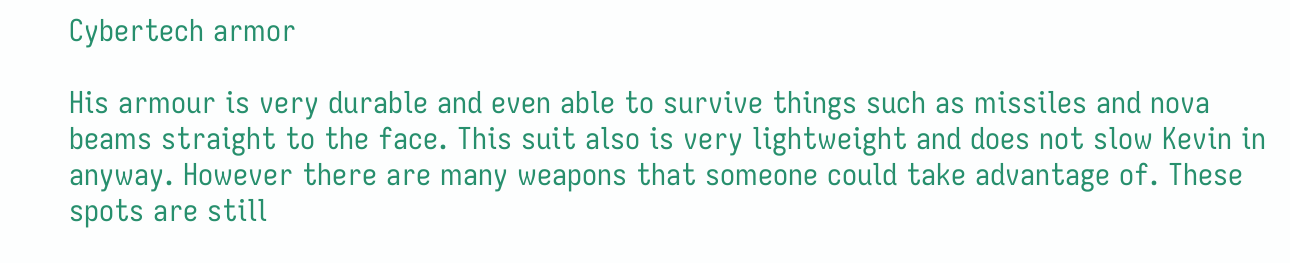Cybertech armor

His armour is very durable and even able to survive things such as missiles and nova beams straight to the face. This suit also is very lightweight and does not slow Kevin in anyway. However there are many weapons that someone could take advantage of. These spots are still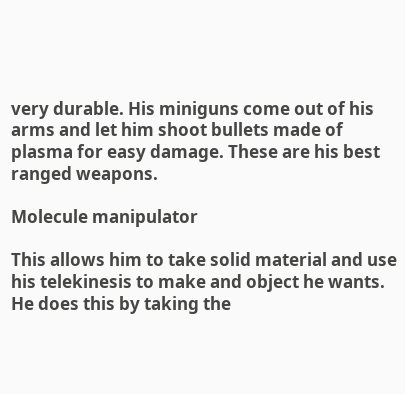very durable. His miniguns come out of his arms and let him shoot bullets made of plasma for easy damage. These are his best ranged weapons.

Molecule manipulator

This allows him to take solid material and use his telekinesis to make and object he wants. He does this by taking the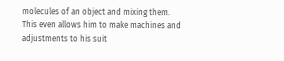molecules of an object and mixing them. This even allows him to make machines and adjustments to his suit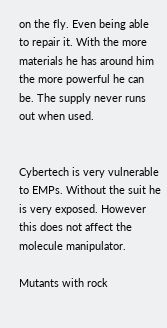on the fly. Even being able to repair it. With the more materials he has around him the more powerful he can be. The supply never runs out when used.


Cybertech is very vulnerable to EMPs. Without the suit he is very exposed. However this does not affect the molecule manipulator.

Mutants with rock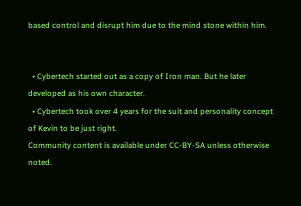based control and disrupt him due to the mind stone within him.


  • Cybertech started out as a copy of Iron man. But he later developed as his own character.
  • Cybertech took over 4 years for the suit and personality concept of Kevin to be just right.
Community content is available under CC-BY-SA unless otherwise noted.